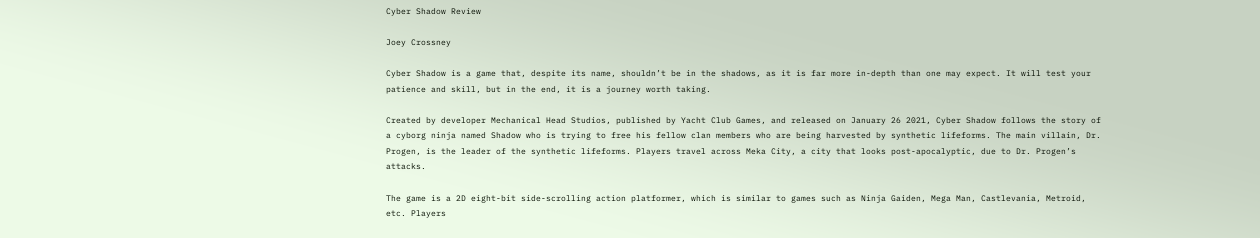Cyber Shadow Review

Joey Crossney

Cyber Shadow is a game that, despite its name, shouldn’t be in the shadows, as it is far more in-depth than one may expect. It will test your patience and skill, but in the end, it is a journey worth taking.

Created by developer Mechanical Head Studios, published by Yacht Club Games, and released on January 26 2021, Cyber Shadow follows the story of a cyborg ninja named Shadow who is trying to free his fellow clan members who are being harvested by synthetic lifeforms. The main villain, Dr. Progen, is the leader of the synthetic lifeforms. Players travel across Meka City, a city that looks post-apocalyptic, due to Dr. Progen’s attacks.

The game is a 2D eight-bit side-scrolling action platformer, which is similar to games such as Ninja Gaiden, Mega Man, Castlevania, Metroid, etc. Players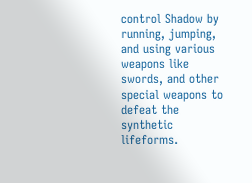control Shadow by running, jumping, and using various weapons like swords, and other special weapons to defeat the synthetic lifeforms.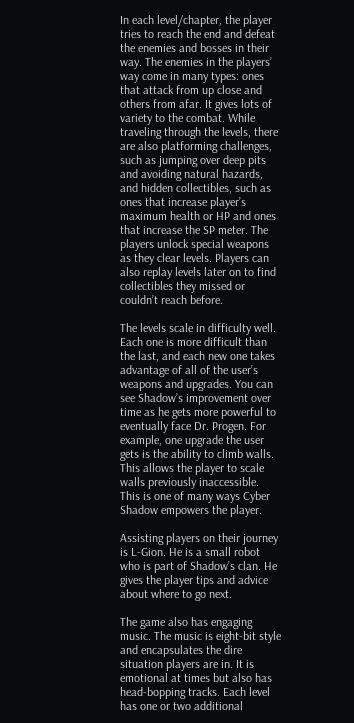In each level/chapter, the player tries to reach the end and defeat the enemies and bosses in their way. The enemies in the players’ way come in many types: ones that attack from up close and others from afar. It gives lots of variety to the combat. While traveling through the levels, there are also platforming challenges, such as jumping over deep pits and avoiding natural hazards, and hidden collectibles, such as ones that increase player’s maximum health or HP and ones that increase the SP meter. The players unlock special weapons as they clear levels. Players can also replay levels later on to find collectibles they missed or couldn’t reach before.

The levels scale in difficulty well. Each one is more difficult than the last, and each new one takes advantage of all of the user’s weapons and upgrades. You can see Shadow’s improvement over time as he gets more powerful to eventually face Dr. Progen. For example, one upgrade the user gets is the ability to climb walls. This allows the player to scale walls previously inaccessible. This is one of many ways Cyber Shadow empowers the player.

Assisting players on their journey is L-Gion. He is a small robot who is part of Shadow’s clan. He gives the player tips and advice about where to go next.

The game also has engaging music. The music is eight-bit style and encapsulates the dire situation players are in. It is emotional at times but also has head-bopping tracks. Each level has one or two additional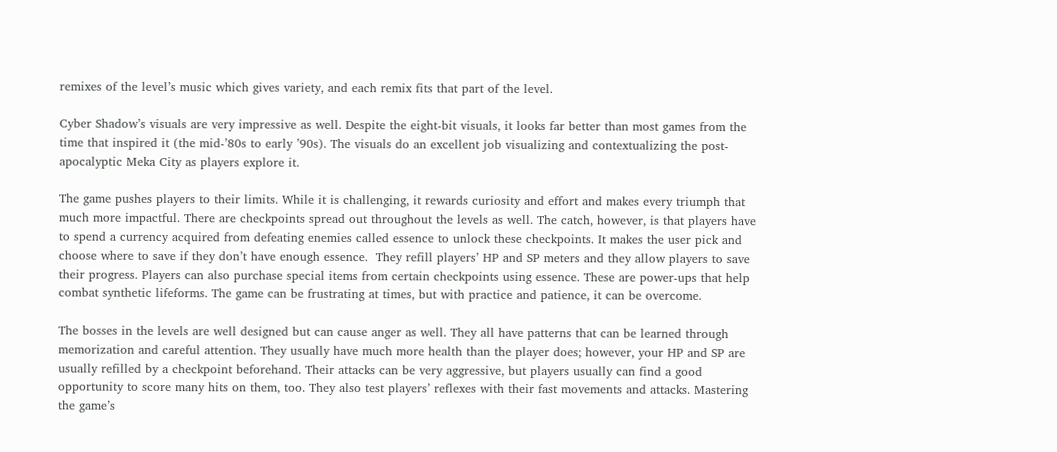remixes of the level’s music which gives variety, and each remix fits that part of the level.

Cyber Shadow’s visuals are very impressive as well. Despite the eight-bit visuals, it looks far better than most games from the time that inspired it (the mid-’80s to early ’90s). The visuals do an excellent job visualizing and contextualizing the post-apocalyptic Meka City as players explore it.

The game pushes players to their limits. While it is challenging, it rewards curiosity and effort and makes every triumph that much more impactful. There are checkpoints spread out throughout the levels as well. The catch, however, is that players have to spend a currency acquired from defeating enemies called essence to unlock these checkpoints. It makes the user pick and choose where to save if they don’t have enough essence.  They refill players’ HP and SP meters and they allow players to save their progress. Players can also purchase special items from certain checkpoints using essence. These are power-ups that help combat synthetic lifeforms. The game can be frustrating at times, but with practice and patience, it can be overcome.

The bosses in the levels are well designed but can cause anger as well. They all have patterns that can be learned through memorization and careful attention. They usually have much more health than the player does; however, your HP and SP are usually refilled by a checkpoint beforehand. Their attacks can be very aggressive, but players usually can find a good opportunity to score many hits on them, too. They also test players’ reflexes with their fast movements and attacks. Mastering the game’s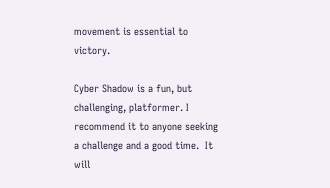movement is essential to victory.

Cyber Shadow is a fun, but challenging, platformer. I recommend it to anyone seeking a challenge and a good time.  It will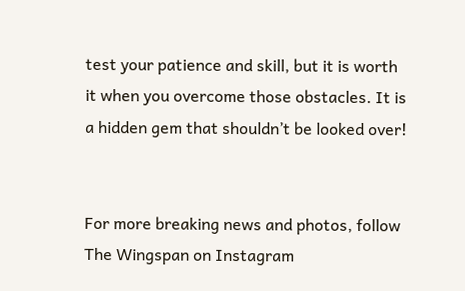test your patience and skill, but it is worth it when you overcome those obstacles. It is a hidden gem that shouldn’t be looked over!


For more breaking news and photos, follow The Wingspan on Instagram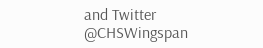and Twitter @CHSWingspan